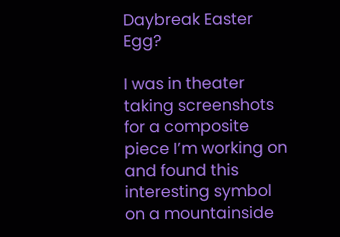Daybreak Easter Egg?

I was in theater taking screenshots for a composite piece I’m working on and found this interesting symbol on a mountainside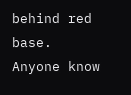behind red base. Anyone know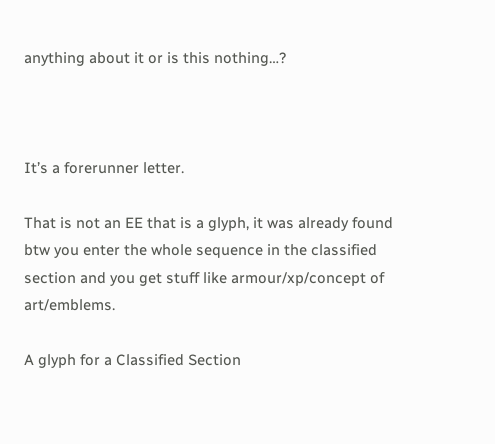anything about it or is this nothing…?



It’s a forerunner letter.

That is not an EE that is a glyph, it was already found btw you enter the whole sequence in the classified section and you get stuff like armour/xp/concept of art/emblems.

A glyph for a Classified Section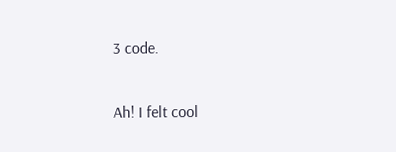3 code.

Ah! I felt cool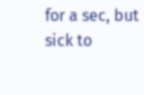for a sec, but sick to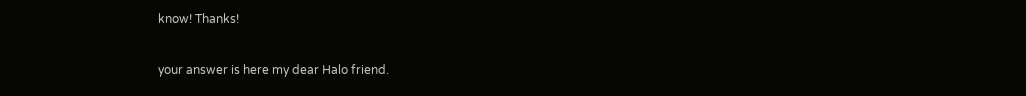know! Thanks!

your answer is here my dear Halo friend.